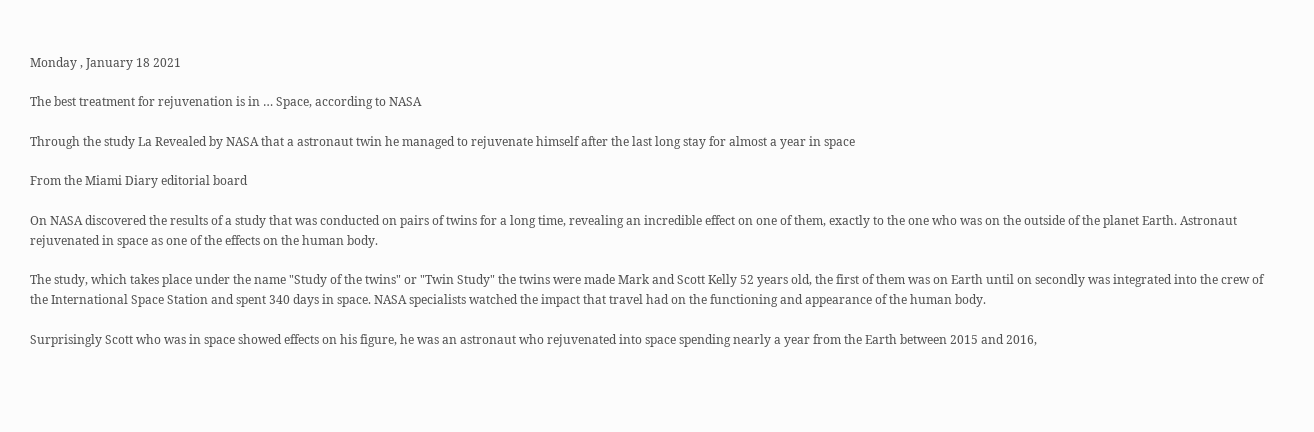Monday , January 18 2021

The best treatment for rejuvenation is in … Space, according to NASA

Through the study La Revealed by NASA that a astronaut twin he managed to rejuvenate himself after the last long stay for almost a year in space

From the Miami Diary editorial board

On NASA discovered the results of a study that was conducted on pairs of twins for a long time, revealing an incredible effect on one of them, exactly to the one who was on the outside of the planet Earth. Astronaut rejuvenated in space as one of the effects on the human body.

The study, which takes place under the name "Study of the twins" or "Twin Study" the twins were made Mark and Scott Kelly 52 years old, the first of them was on Earth until on secondly was integrated into the crew of the International Space Station and spent 340 days in space. NASA specialists watched the impact that travel had on the functioning and appearance of the human body.

Surprisingly Scott who was in space showed effects on his figure, he was an astronaut who rejuvenated into space spending nearly a year from the Earth between 2015 and 2016,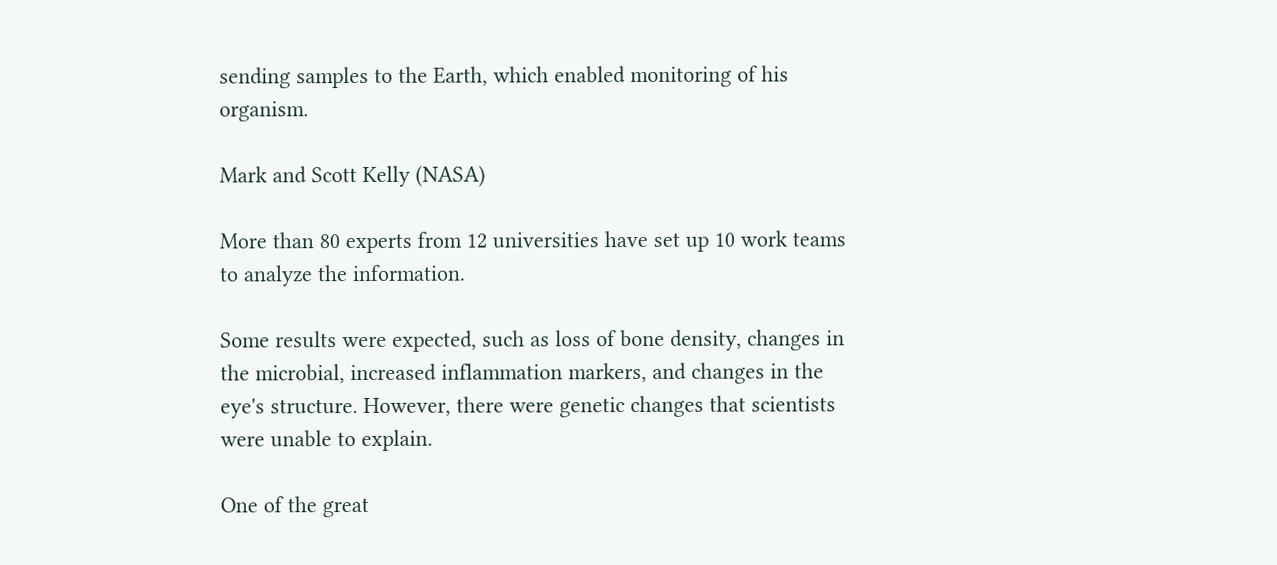sending samples to the Earth, which enabled monitoring of his organism.

Mark and Scott Kelly (NASA)

More than 80 experts from 12 universities have set up 10 work teams to analyze the information.

Some results were expected, such as loss of bone density, changes in the microbial, increased inflammation markers, and changes in the eye's structure. However, there were genetic changes that scientists were unable to explain.

One of the great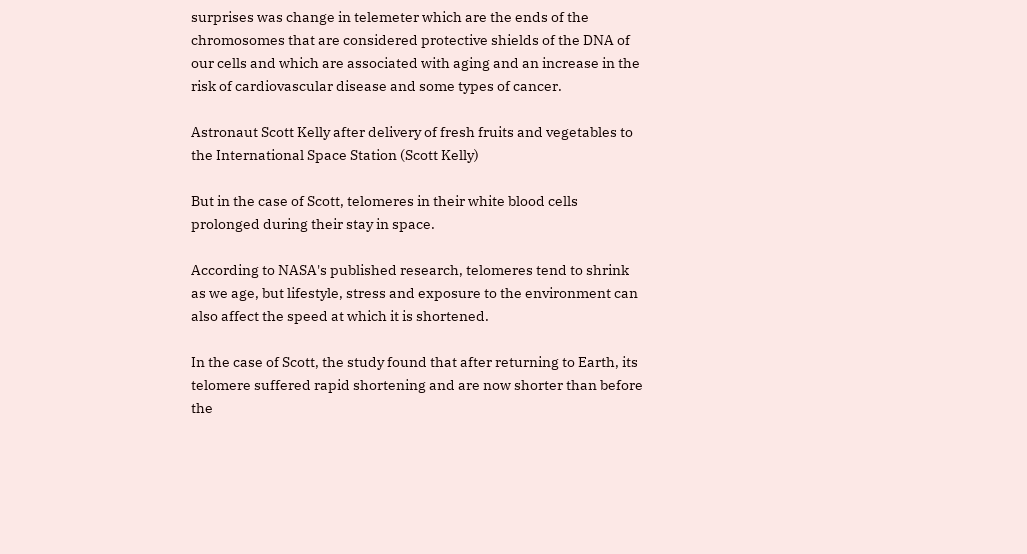surprises was change in telemeter which are the ends of the chromosomes that are considered protective shields of the DNA of our cells and which are associated with aging and an increase in the risk of cardiovascular disease and some types of cancer.

Astronaut Scott Kelly after delivery of fresh fruits and vegetables to the International Space Station (Scott Kelly)

But in the case of Scott, telomeres in their white blood cells prolonged during their stay in space.

According to NASA's published research, telomeres tend to shrink as we age, but lifestyle, stress and exposure to the environment can also affect the speed at which it is shortened.

In the case of Scott, the study found that after returning to Earth, its telomere suffered rapid shortening and are now shorter than before the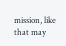mission, like that may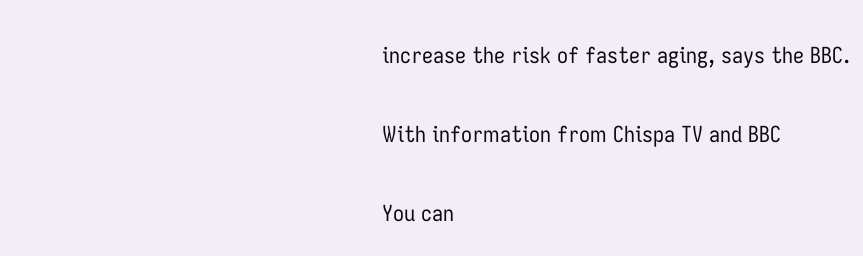increase the risk of faster aging, says the BBC.

With information from Chispa TV and BBC

You can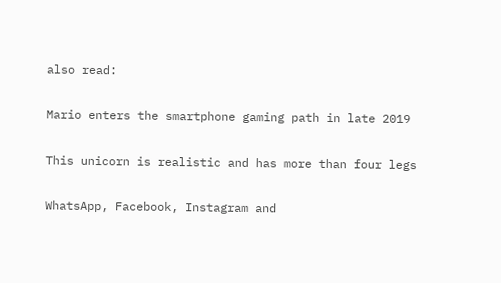also read:

Mario enters the smartphone gaming path in late 2019

This unicorn is realistic and has more than four legs

WhatsApp, Facebook, Instagram and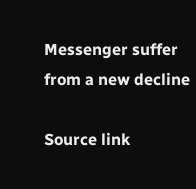Messenger suffer from a new decline

Source link